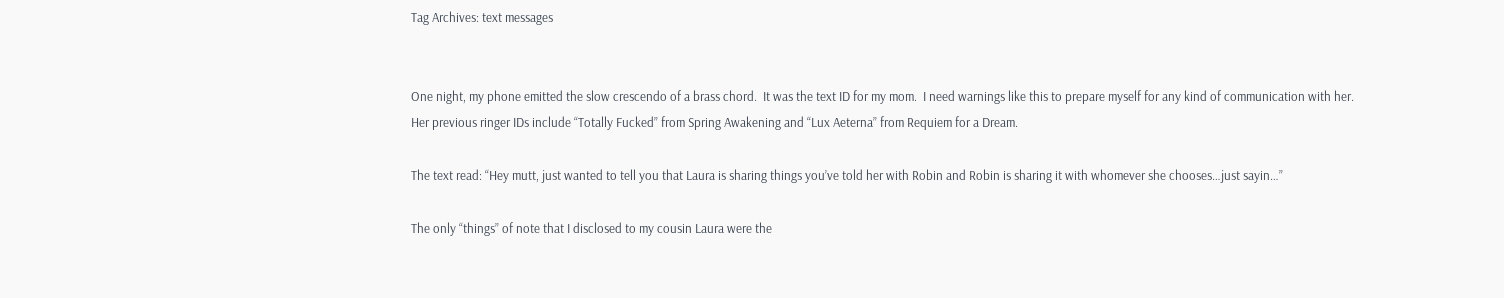Tag Archives: text messages


One night, my phone emitted the slow crescendo of a brass chord.  It was the text ID for my mom.  I need warnings like this to prepare myself for any kind of communication with her.  Her previous ringer IDs include “Totally Fucked” from Spring Awakening and “Lux Aeterna” from Requiem for a Dream.

The text read: “Hey mutt, just wanted to tell you that Laura is sharing things you’ve told her with Robin and Robin is sharing it with whomever she chooses…just sayin…”

The only “things” of note that I disclosed to my cousin Laura were the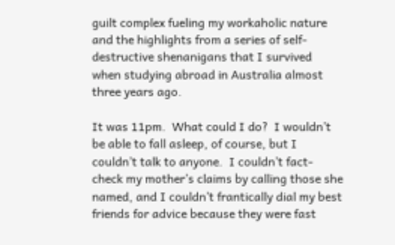guilt complex fueling my workaholic nature and the highlights from a series of self-destructive shenanigans that I survived when studying abroad in Australia almost three years ago.

It was 11pm.  What could I do?  I wouldn’t be able to fall asleep, of course, but I couldn’t talk to anyone.  I couldn’t fact-check my mother’s claims by calling those she named, and I couldn’t frantically dial my best friends for advice because they were fast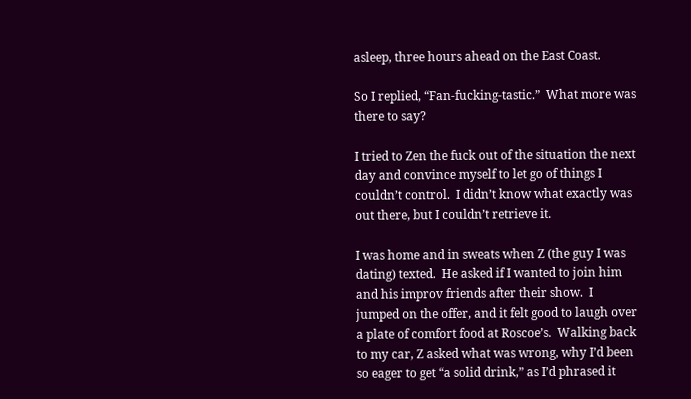asleep, three hours ahead on the East Coast.

So I replied, “Fan-fucking-tastic.”  What more was there to say?

I tried to Zen the fuck out of the situation the next day and convince myself to let go of things I couldn’t control.  I didn’t know what exactly was out there, but I couldn’t retrieve it.

I was home and in sweats when Z (the guy I was dating) texted.  He asked if I wanted to join him and his improv friends after their show.  I jumped on the offer, and it felt good to laugh over a plate of comfort food at Roscoe’s.  Walking back to my car, Z asked what was wrong, why I’d been so eager to get “a solid drink,” as I’d phrased it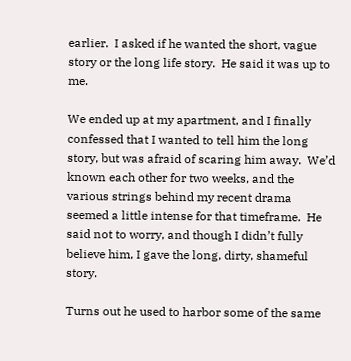earlier.  I asked if he wanted the short, vague story or the long life story.  He said it was up to me.

We ended up at my apartment, and I finally confessed that I wanted to tell him the long story, but was afraid of scaring him away.  We’d known each other for two weeks, and the various strings behind my recent drama seemed a little intense for that timeframe.  He said not to worry, and though I didn’t fully believe him, I gave the long, dirty, shameful story.

Turns out he used to harbor some of the same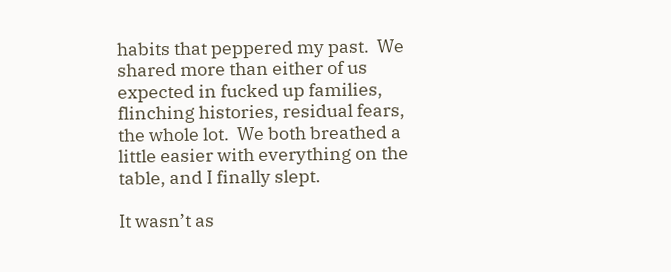habits that peppered my past.  We shared more than either of us expected in fucked up families, flinching histories, residual fears, the whole lot.  We both breathed a little easier with everything on the table, and I finally slept.

It wasn’t as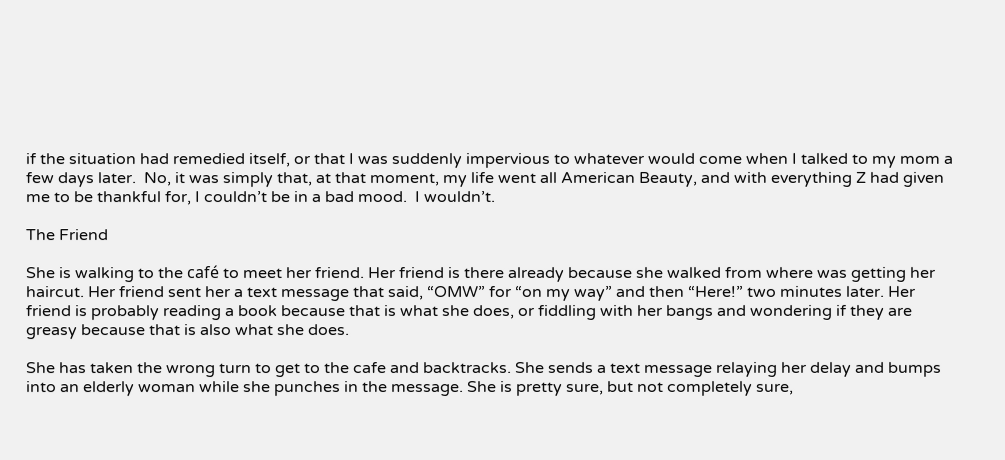if the situation had remedied itself, or that I was suddenly impervious to whatever would come when I talked to my mom a few days later.  No, it was simply that, at that moment, my life went all American Beauty, and with everything Z had given me to be thankful for, I couldn’t be in a bad mood.  I wouldn’t.

The Friend

She is walking to the café to meet her friend. Her friend is there already because she walked from where was getting her haircut. Her friend sent her a text message that said, “OMW” for “on my way” and then “Here!” two minutes later. Her friend is probably reading a book because that is what she does, or fiddling with her bangs and wondering if they are greasy because that is also what she does.

She has taken the wrong turn to get to the cafe and backtracks. She sends a text message relaying her delay and bumps into an elderly woman while she punches in the message. She is pretty sure, but not completely sure,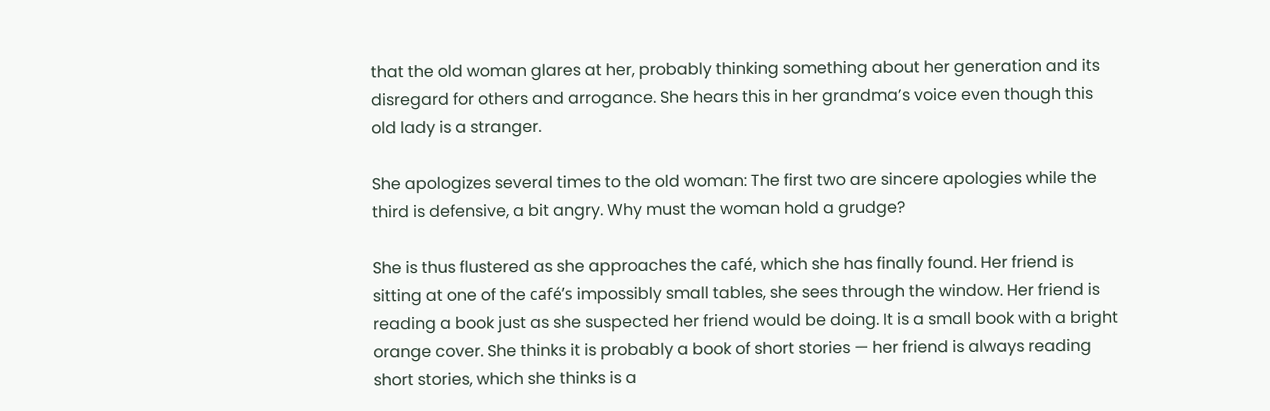that the old woman glares at her, probably thinking something about her generation and its disregard for others and arrogance. She hears this in her grandma’s voice even though this old lady is a stranger.

She apologizes several times to the old woman: The first two are sincere apologies while the third is defensive, a bit angry. Why must the woman hold a grudge?

She is thus flustered as she approaches the café, which she has finally found. Her friend is sitting at one of the café’s impossibly small tables, she sees through the window. Her friend is reading a book just as she suspected her friend would be doing. It is a small book with a bright orange cover. She thinks it is probably a book of short stories — her friend is always reading short stories, which she thinks is a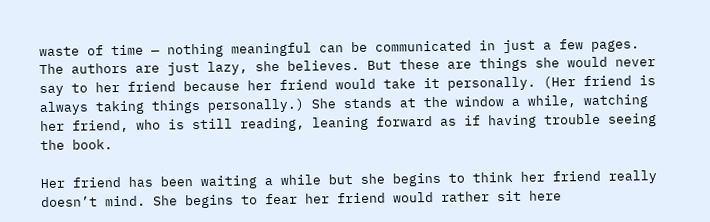waste of time — nothing meaningful can be communicated in just a few pages. The authors are just lazy, she believes. But these are things she would never say to her friend because her friend would take it personally. (Her friend is always taking things personally.) She stands at the window a while, watching her friend, who is still reading, leaning forward as if having trouble seeing the book.

Her friend has been waiting a while but she begins to think her friend really doesn’t mind. She begins to fear her friend would rather sit here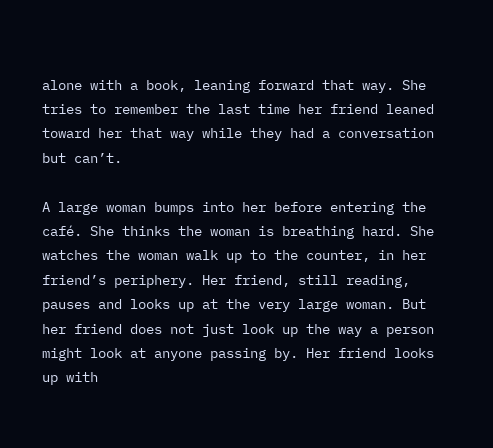alone with a book, leaning forward that way. She tries to remember the last time her friend leaned toward her that way while they had a conversation but can’t.

A large woman bumps into her before entering the café. She thinks the woman is breathing hard. She watches the woman walk up to the counter, in her friend’s periphery. Her friend, still reading, pauses and looks up at the very large woman. But her friend does not just look up the way a person might look at anyone passing by. Her friend looks up with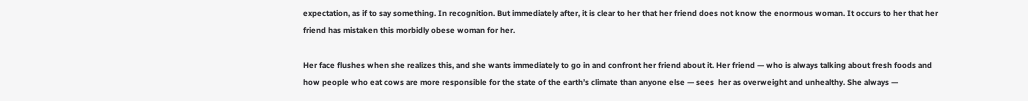expectation, as if to say something. In recognition. But immediately after, it is clear to her that her friend does not know the enormous woman. It occurs to her that her friend has mistaken this morbidly obese woman for her.

Her face flushes when she realizes this, and she wants immediately to go in and confront her friend about it. Her friend — who is always talking about fresh foods and how people who eat cows are more responsible for the state of the earth’s climate than anyone else — sees  her as overweight and unhealthy. She always —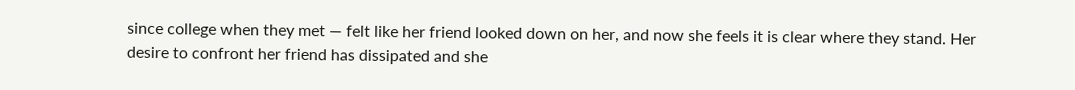since college when they met — felt like her friend looked down on her, and now she feels it is clear where they stand. Her desire to confront her friend has dissipated and she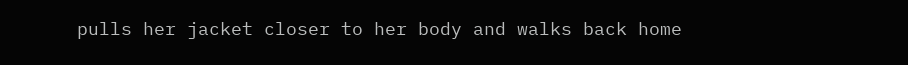pulls her jacket closer to her body and walks back home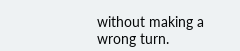without making a wrong turn.